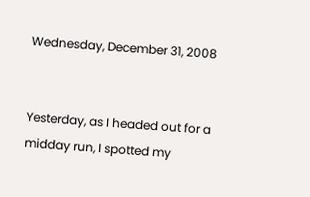Wednesday, December 31, 2008


Yesterday, as I headed out for a midday run, I spotted my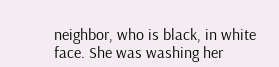neighbor, who is black, in white face. She was washing her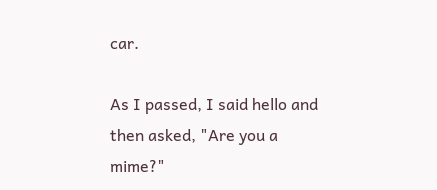car.

As I passed, I said hello and then asked, "Are you a mime?"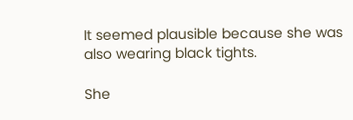It seemed plausible because she was also wearing black tights.

She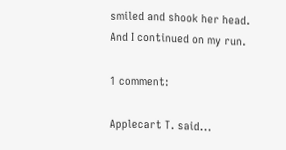smiled and shook her head. And I continued on my run.

1 comment:

Applecart T. said...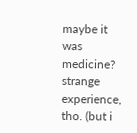maybe it was medicine? strange experience, tho. (but i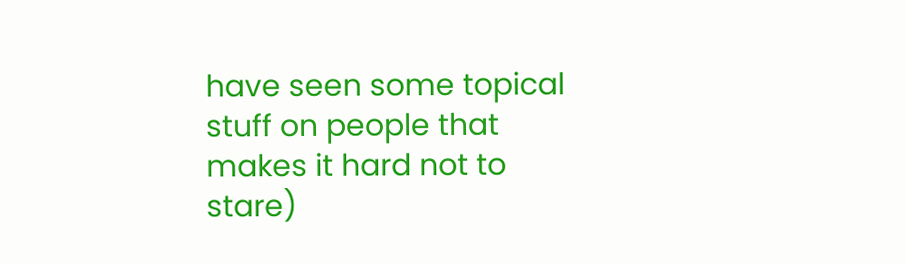have seen some topical stuff on people that makes it hard not to stare)